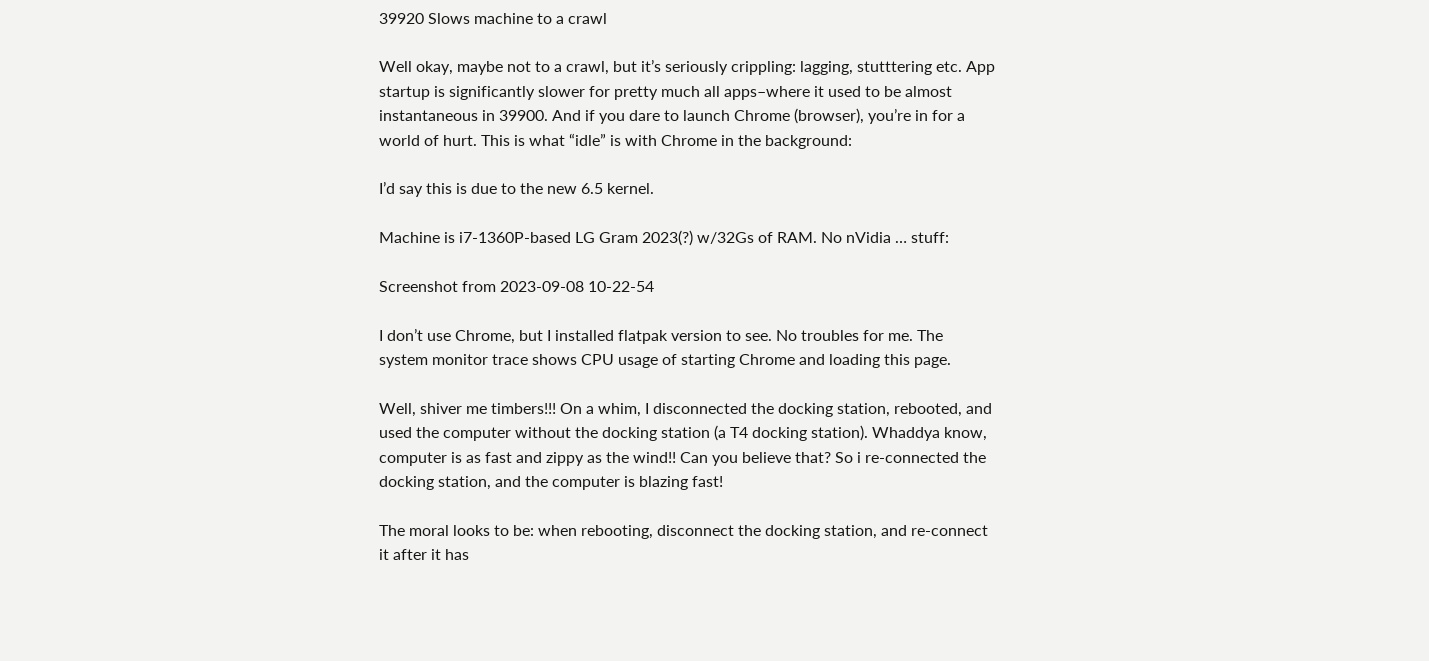39920 Slows machine to a crawl

Well okay, maybe not to a crawl, but it’s seriously crippling: lagging, stutttering etc. App startup is significantly slower for pretty much all apps–where it used to be almost instantaneous in 39900. And if you dare to launch Chrome (browser), you’re in for a world of hurt. This is what “idle” is with Chrome in the background:

I’d say this is due to the new 6.5 kernel.

Machine is i7-1360P-based LG Gram 2023(?) w/32Gs of RAM. No nVidia … stuff:

Screenshot from 2023-09-08 10-22-54

I don’t use Chrome, but I installed flatpak version to see. No troubles for me. The system monitor trace shows CPU usage of starting Chrome and loading this page.

Well, shiver me timbers!!! On a whim, I disconnected the docking station, rebooted, and used the computer without the docking station (a T4 docking station). Whaddya know, computer is as fast and zippy as the wind!! Can you believe that? So i re-connected the docking station, and the computer is blazing fast!

The moral looks to be: when rebooting, disconnect the docking station, and re-connect it after it has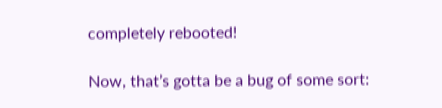completely rebooted!

Now, that’s gotta be a bug of some sort: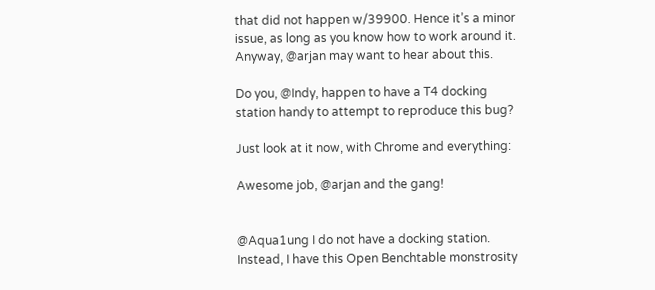that did not happen w/39900. Hence it’s a minor issue, as long as you know how to work around it. Anyway, @arjan may want to hear about this.

Do you, @Indy, happen to have a T4 docking station handy to attempt to reproduce this bug?

Just look at it now, with Chrome and everything:

Awesome job, @arjan and the gang!


@Aqua1ung I do not have a docking station. Instead, I have this Open Benchtable monstrosity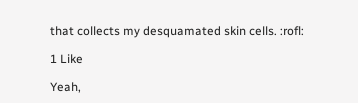that collects my desquamated skin cells. :rofl:

1 Like

Yeah,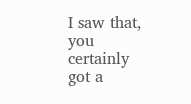I saw that, you certainly got a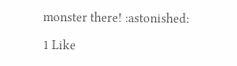monster there! :astonished:

1 Like